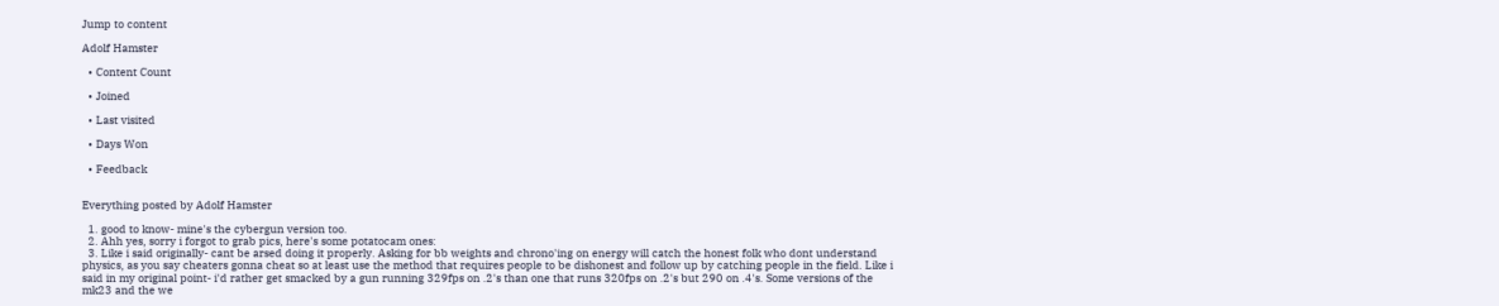Jump to content

Adolf Hamster

  • Content Count

  • Joined

  • Last visited

  • Days Won

  • Feedback


Everything posted by Adolf Hamster

  1. good to know- mine's the cybergun version too.
  2. Ahh yes, sorry i forgot to grab pics, here's some potatocam ones:
  3. Like i said originally- cant be arsed doing it properly. Asking for bb weights and chrono'ing on energy will catch the honest folk who dont understand physics, as you say cheaters gonna cheat so at least use the method that requires people to be dishonest and follow up by catching people in the field. Like i said in my original point- i'd rather get smacked by a gun running 329fps on .2's than one that runs 320fps on .2's but 290 on .4's. Some versions of the mk23 and the we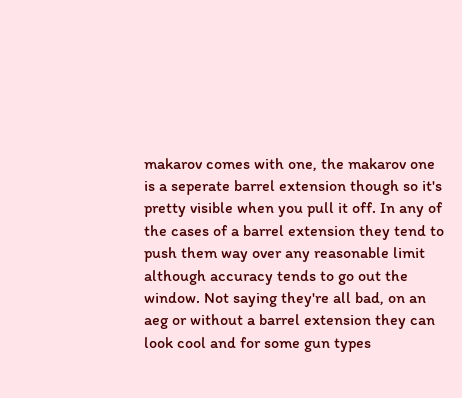makarov comes with one, the makarov one is a seperate barrel extension though so it's pretty visible when you pull it off. In any of the cases of a barrel extension they tend to push them way over any reasonable limit although accuracy tends to go out the window. Not saying they're all bad, on an aeg or without a barrel extension they can look cool and for some gun types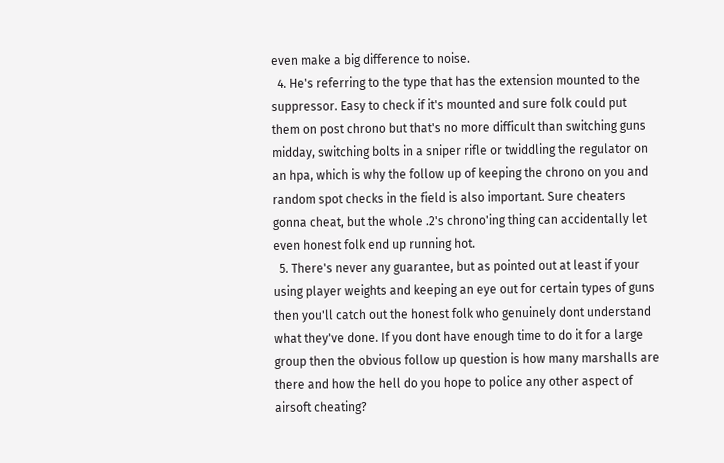even make a big difference to noise.
  4. He's referring to the type that has the extension mounted to the suppressor. Easy to check if it's mounted and sure folk could put them on post chrono but that's no more difficult than switching guns midday, switching bolts in a sniper rifle or twiddling the regulator on an hpa, which is why the follow up of keeping the chrono on you and random spot checks in the field is also important. Sure cheaters gonna cheat, but the whole .2's chrono'ing thing can accidentally let even honest folk end up running hot.
  5. There's never any guarantee, but as pointed out at least if your using player weights and keeping an eye out for certain types of guns then you'll catch out the honest folk who genuinely dont understand what they've done. If you dont have enough time to do it for a large group then the obvious follow up question is how many marshalls are there and how the hell do you hope to police any other aspect of airsoft cheating?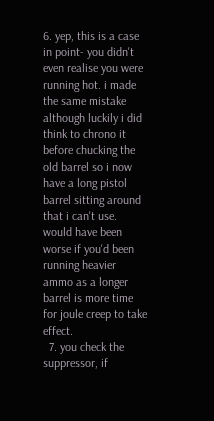6. yep, this is a case in point- you didn't even realise you were running hot. i made the same mistake although luckily i did think to chrono it before chucking the old barrel so i now have a long pistol barrel sitting around that i can't use. would have been worse if you'd been running heavier ammo as a longer barrel is more time for joule creep to take effect.
  7. you check the suppressor, if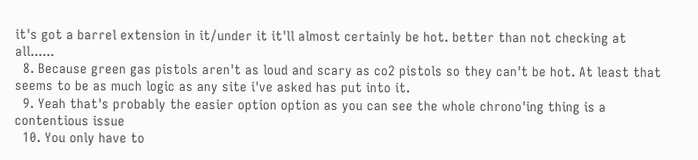it's got a barrel extension in it/under it it'll almost certainly be hot. better than not checking at all......
  8. Because green gas pistols aren't as loud and scary as co2 pistols so they can't be hot. At least that seems to be as much logic as any site i've asked has put into it.
  9. Yeah that's probably the easier option option as you can see the whole chrono'ing thing is a contentious issue
  10. You only have to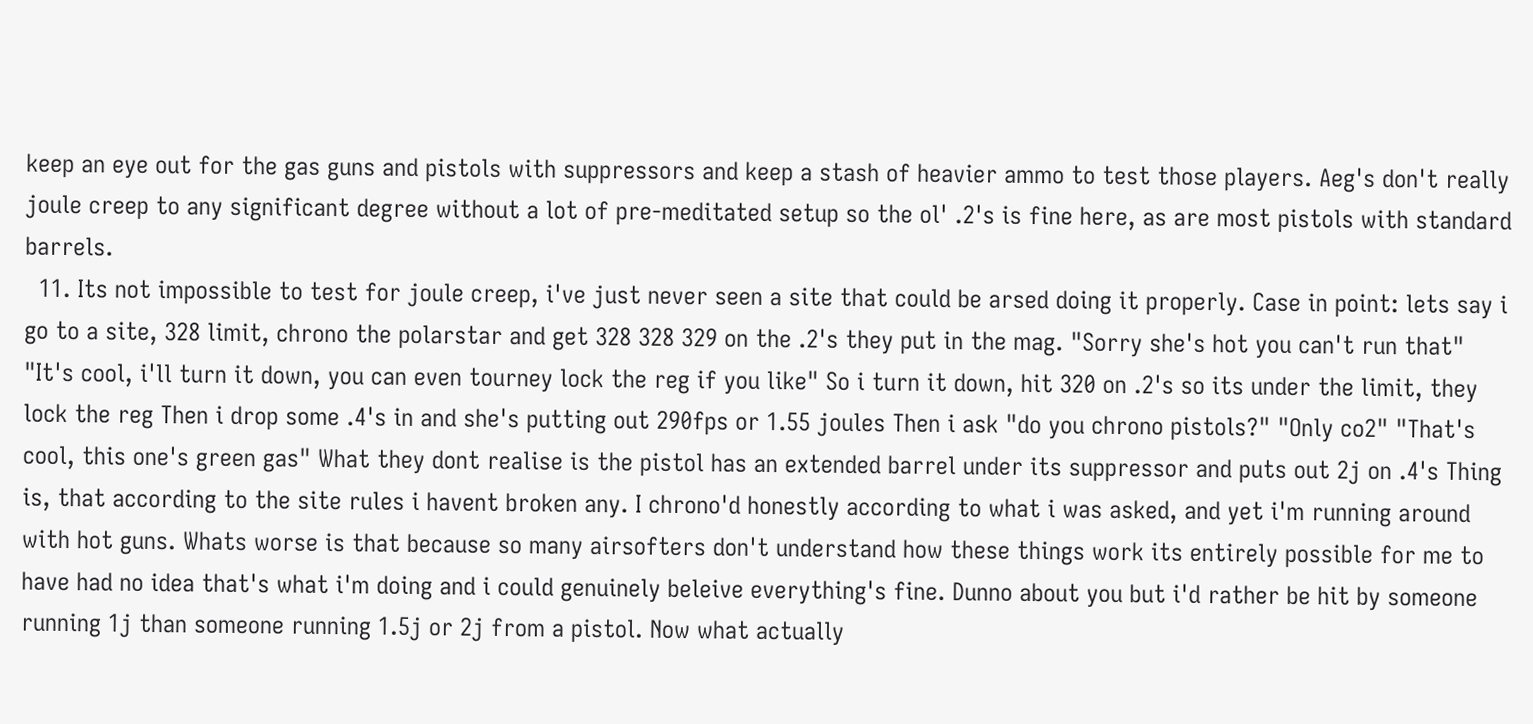keep an eye out for the gas guns and pistols with suppressors and keep a stash of heavier ammo to test those players. Aeg's don't really joule creep to any significant degree without a lot of pre-meditated setup so the ol' .2's is fine here, as are most pistols with standard barrels.
  11. Its not impossible to test for joule creep, i've just never seen a site that could be arsed doing it properly. Case in point: lets say i go to a site, 328 limit, chrono the polarstar and get 328 328 329 on the .2's they put in the mag. "Sorry she's hot you can't run that" "It's cool, i'll turn it down, you can even tourney lock the reg if you like" So i turn it down, hit 320 on .2's so its under the limit, they lock the reg Then i drop some .4's in and she's putting out 290fps or 1.55 joules Then i ask "do you chrono pistols?" "Only co2" "That's cool, this one's green gas" What they dont realise is the pistol has an extended barrel under its suppressor and puts out 2j on .4's Thing is, that according to the site rules i havent broken any. I chrono'd honestly according to what i was asked, and yet i'm running around with hot guns. Whats worse is that because so many airsofters don't understand how these things work its entirely possible for me to have had no idea that's what i'm doing and i could genuinely beleive everything's fine. Dunno about you but i'd rather be hit by someone running 1j than someone running 1.5j or 2j from a pistol. Now what actually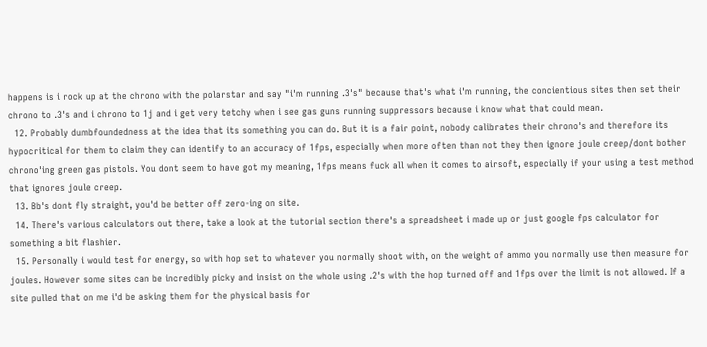happens is i rock up at the chrono with the polarstar and say "i'm running .3's" because that's what i'm running, the concientious sites then set their chrono to .3's and i chrono to 1j and i get very tetchy when i see gas guns running suppressors because i know what that could mean.
  12. Probably dumbfoundedness at the idea that its something you can do. But it is a fair point, nobody calibrates their chrono's and therefore its hypocritical for them to claim they can identify to an accuracy of 1fps, especially when more often than not they then ignore joule creep/dont bother chrono'ing green gas pistols. You dont seem to have got my meaning, 1fps means fuck all when it comes to airsoft, especially if your using a test method that ignores joule creep.
  13. Bb's dont fly straight, you'd be better off zero-ing on site.
  14. There's various calculators out there, take a look at the tutorial section there's a spreadsheet i made up or just google fps calculator for something a bit flashier.
  15. Personally i would test for energy, so with hop set to whatever you normally shoot with, on the weight of ammo you normally use then measure for joules. However some sites can be incredibly picky and insist on the whole using .2's with the hop turned off and 1fps over the limit is not allowed. If a site pulled that on me i'd be asking them for the physical basis for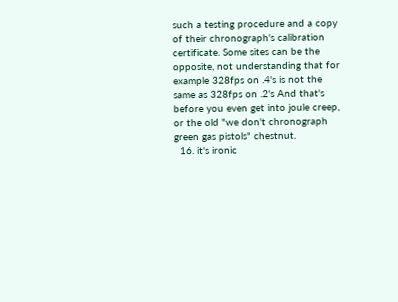such a testing procedure and a copy of their chronograph's calibration certificate. Some sites can be the opposite, not understanding that for example 328fps on .4's is not the same as 328fps on .2's And that's before you even get into joule creep, or the old "we don't chronograph green gas pistols" chestnut.
  16. it's ironic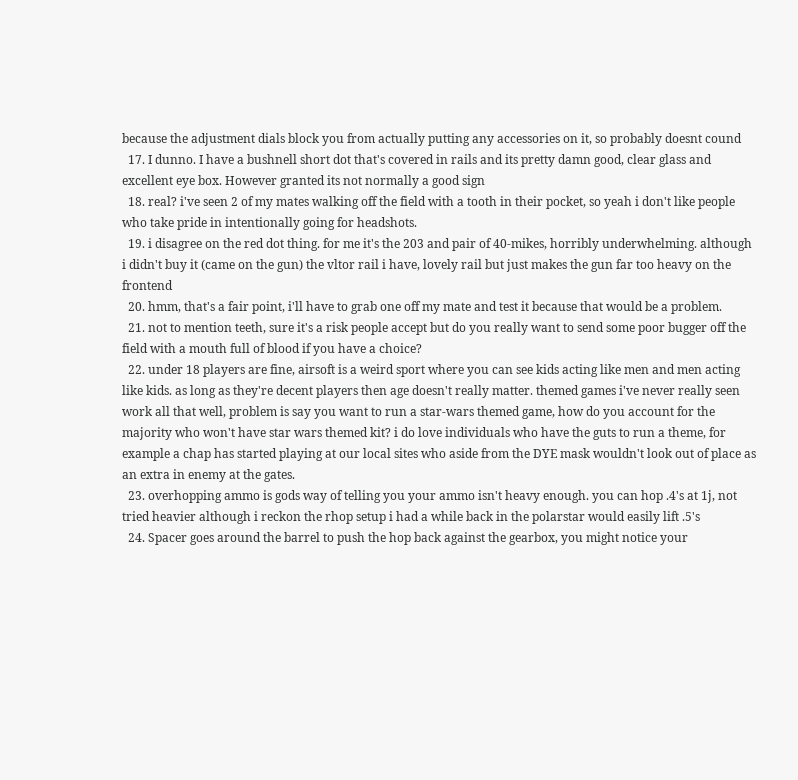because the adjustment dials block you from actually putting any accessories on it, so probably doesnt cound
  17. I dunno. I have a bushnell short dot that's covered in rails and its pretty damn good, clear glass and excellent eye box. However granted its not normally a good sign
  18. real? i've seen 2 of my mates walking off the field with a tooth in their pocket, so yeah i don't like people who take pride in intentionally going for headshots.
  19. i disagree on the red dot thing. for me it's the 203 and pair of 40-mikes, horribly underwhelming. although i didn't buy it (came on the gun) the vltor rail i have, lovely rail but just makes the gun far too heavy on the frontend
  20. hmm, that's a fair point, i'll have to grab one off my mate and test it because that would be a problem.
  21. not to mention teeth, sure it's a risk people accept but do you really want to send some poor bugger off the field with a mouth full of blood if you have a choice?
  22. under 18 players are fine, airsoft is a weird sport where you can see kids acting like men and men acting like kids. as long as they're decent players then age doesn't really matter. themed games i've never really seen work all that well, problem is say you want to run a star-wars themed game, how do you account for the majority who won't have star wars themed kit? i do love individuals who have the guts to run a theme, for example a chap has started playing at our local sites who aside from the DYE mask wouldn't look out of place as an extra in enemy at the gates.
  23. overhopping ammo is gods way of telling you your ammo isn't heavy enough. you can hop .4's at 1j, not tried heavier although i reckon the rhop setup i had a while back in the polarstar would easily lift .5's
  24. Spacer goes around the barrel to push the hop back against the gearbox, you might notice your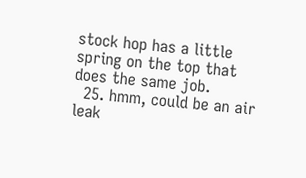stock hop has a little spring on the top that does the same job.
  25. hmm, could be an air leak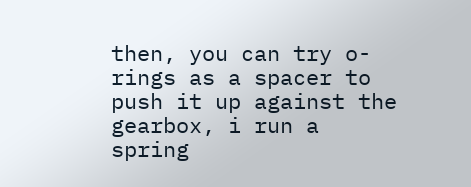then, you can try o-rings as a spacer to push it up against the gearbox, i run a spring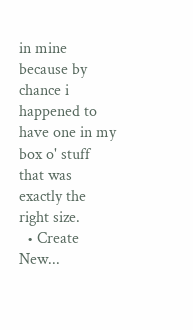in mine because by chance i happened to have one in my box o' stuff that was exactly the right size.
  • Create New...